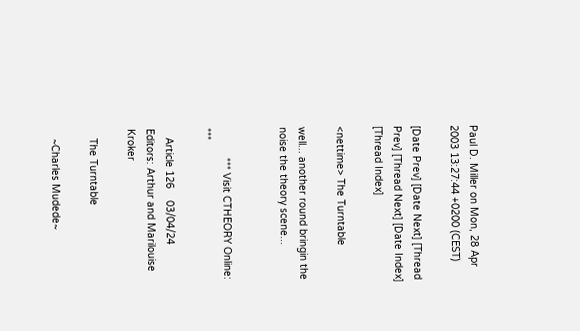Paul D. Miller on Mon, 28 Apr 2003 13:27:44 +0200 (CEST)

[Date Prev] [Date Next] [Thread Prev] [Thread Next] [Date Index] [Thread Index]

<nettime> The Turntable

well... another round bringin the noise the theory scene...


          *** Visit CTHEORY Online: ***

   Article 126    03/04/24     Editors: Arthur and Marilouise Kroker

   The Turntable

   ~Charles Mudede~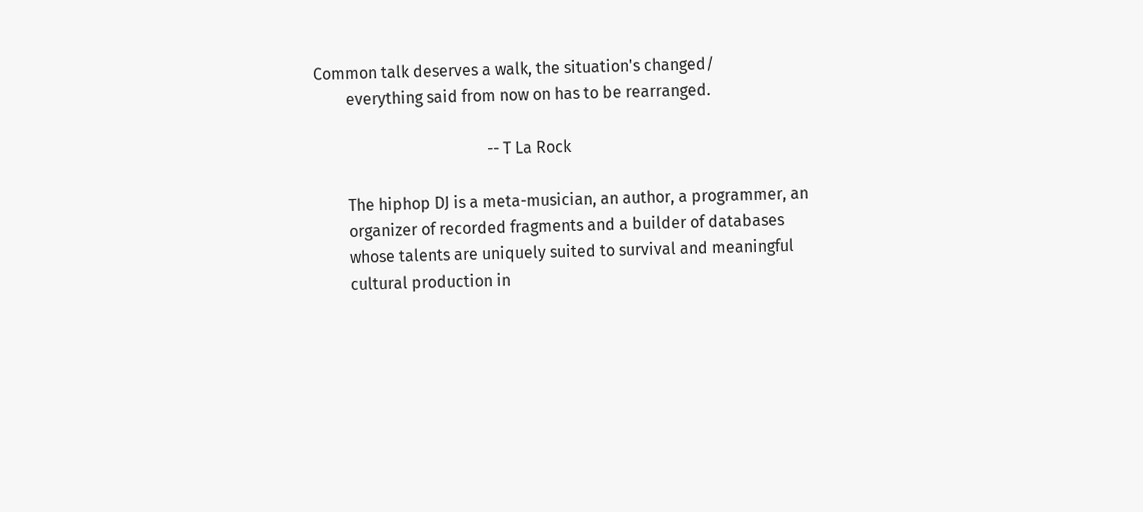Common talk deserves a walk, the situation's changed/
        everything said from now on has to be rearranged.

                                           -- T La Rock

        The hiphop DJ is a meta-musician, an author, a programmer, an
        organizer of recorded fragments and a builder of databases
        whose talents are uniquely suited to survival and meaningful
        cultural production in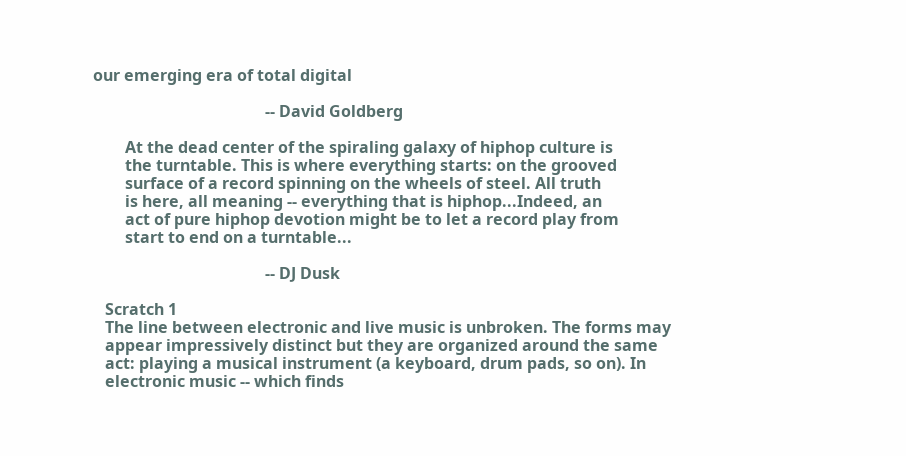our emerging era of total digital

                                           -- David Goldberg

        At the dead center of the spiraling galaxy of hiphop culture is
        the turntable. This is where everything starts: on the grooved
        surface of a record spinning on the wheels of steel. All truth
        is here, all meaning -- everything that is hiphop...Indeed, an
        act of pure hiphop devotion might be to let a record play from
        start to end on a turntable...

                                           -- DJ Dusk

   Scratch 1
   The line between electronic and live music is unbroken. The forms may
   appear impressively distinct but they are organized around the same
   act: playing a musical instrument (a keyboard, drum pads, so on). In
   electronic music -- which finds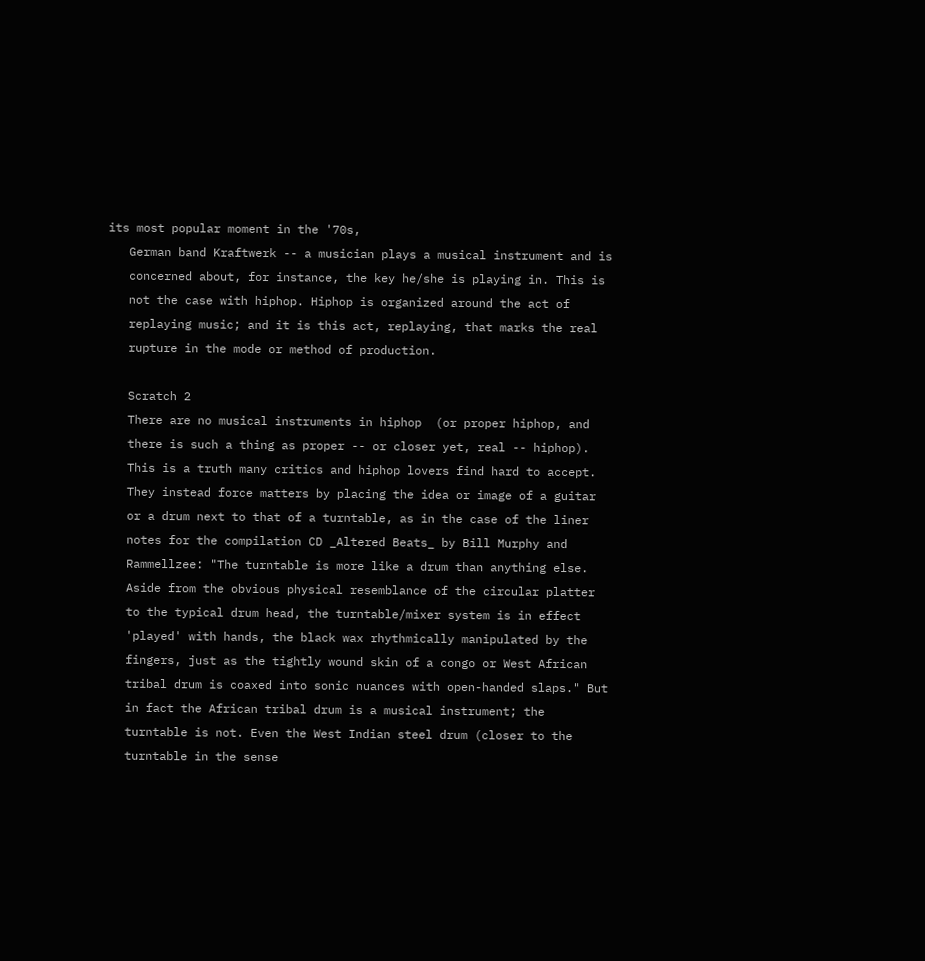its most popular moment in the '70s,
   German band Kraftwerk -- a musician plays a musical instrument and is
   concerned about, for instance, the key he/she is playing in. This is
   not the case with hiphop. Hiphop is organized around the act of
   replaying music; and it is this act, replaying, that marks the real
   rupture in the mode or method of production.

   Scratch 2
   There are no musical instruments in hiphop  (or proper hiphop, and
   there is such a thing as proper -- or closer yet, real -- hiphop).
   This is a truth many critics and hiphop lovers find hard to accept.
   They instead force matters by placing the idea or image of a guitar
   or a drum next to that of a turntable, as in the case of the liner
   notes for the compilation CD _Altered Beats_ by Bill Murphy and
   Rammellzee: "The turntable is more like a drum than anything else.
   Aside from the obvious physical resemblance of the circular platter
   to the typical drum head, the turntable/mixer system is in effect
   'played' with hands, the black wax rhythmically manipulated by the
   fingers, just as the tightly wound skin of a congo or West African
   tribal drum is coaxed into sonic nuances with open-handed slaps." But
   in fact the African tribal drum is a musical instrument; the
   turntable is not. Even the West Indian steel drum (closer to the
   turntable in the sense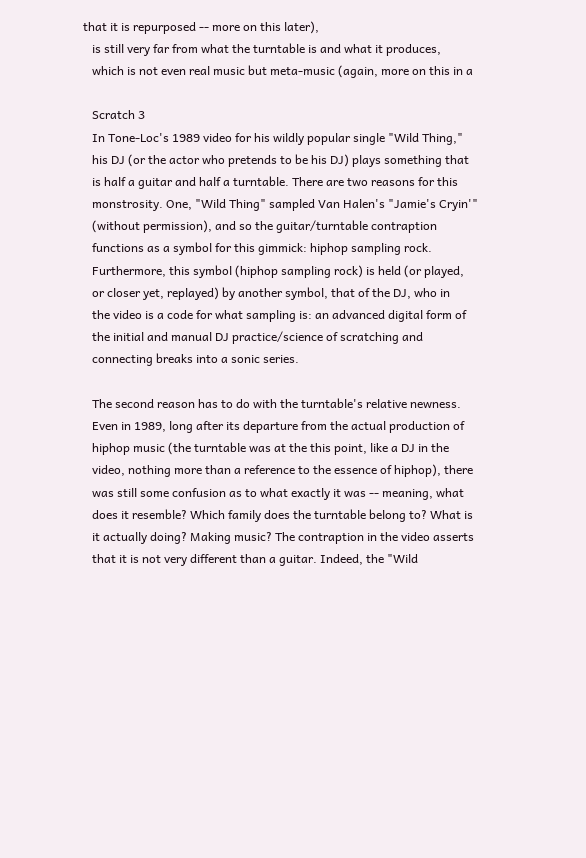that it is repurposed -- more on this later),
   is still very far from what the turntable is and what it produces,
   which is not even real music but meta-music (again, more on this in a

   Scratch 3
   In Tone-Loc's 1989 video for his wildly popular single "Wild Thing,"
   his DJ (or the actor who pretends to be his DJ) plays something that
   is half a guitar and half a turntable. There are two reasons for this
   monstrosity. One, "Wild Thing" sampled Van Halen's "Jamie's Cryin'"
   (without permission), and so the guitar/turntable contraption
   functions as a symbol for this gimmick: hiphop sampling rock.
   Furthermore, this symbol (hiphop sampling rock) is held (or played,
   or closer yet, replayed) by another symbol, that of the DJ, who in
   the video is a code for what sampling is: an advanced digital form of
   the initial and manual DJ practice/science of scratching and
   connecting breaks into a sonic series.

   The second reason has to do with the turntable's relative newness.
   Even in 1989, long after its departure from the actual production of
   hiphop music (the turntable was at the this point, like a DJ in the
   video, nothing more than a reference to the essence of hiphop), there
   was still some confusion as to what exactly it was -- meaning, what
   does it resemble? Which family does the turntable belong to? What is
   it actually doing? Making music? The contraption in the video asserts
   that it is not very different than a guitar. Indeed, the "Wild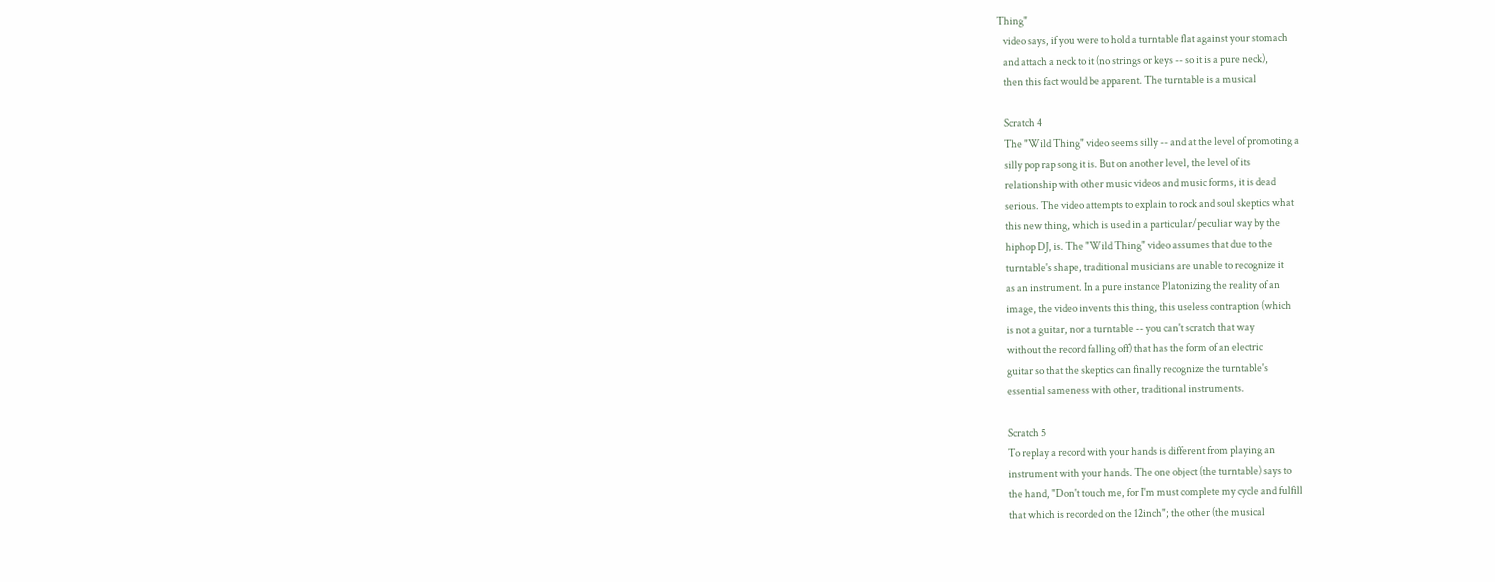Thing"
   video says, if you were to hold a turntable flat against your stomach
   and attach a neck to it (no strings or keys -- so it is a pure neck),
   then this fact would be apparent. The turntable is a musical

   Scratch 4
   The "Wild Thing" video seems silly -- and at the level of promoting a
   silly pop rap song it is. But on another level, the level of its
   relationship with other music videos and music forms, it is dead
   serious. The video attempts to explain to rock and soul skeptics what
   this new thing, which is used in a particular/peculiar way by the
   hiphop DJ, is. The "Wild Thing" video assumes that due to the
   turntable's shape, traditional musicians are unable to recognize it
   as an instrument. In a pure instance Platonizing the reality of an
   image, the video invents this thing, this useless contraption (which
   is not a guitar, nor a turntable -- you can't scratch that way
   without the record falling off) that has the form of an electric
   guitar so that the skeptics can finally recognize the turntable's
   essential sameness with other, traditional instruments.

   Scratch 5
   To replay a record with your hands is different from playing an
   instrument with your hands. The one object (the turntable) says to
   the hand, "Don't touch me, for I'm must complete my cycle and fulfill
   that which is recorded on the 12inch"; the other (the musical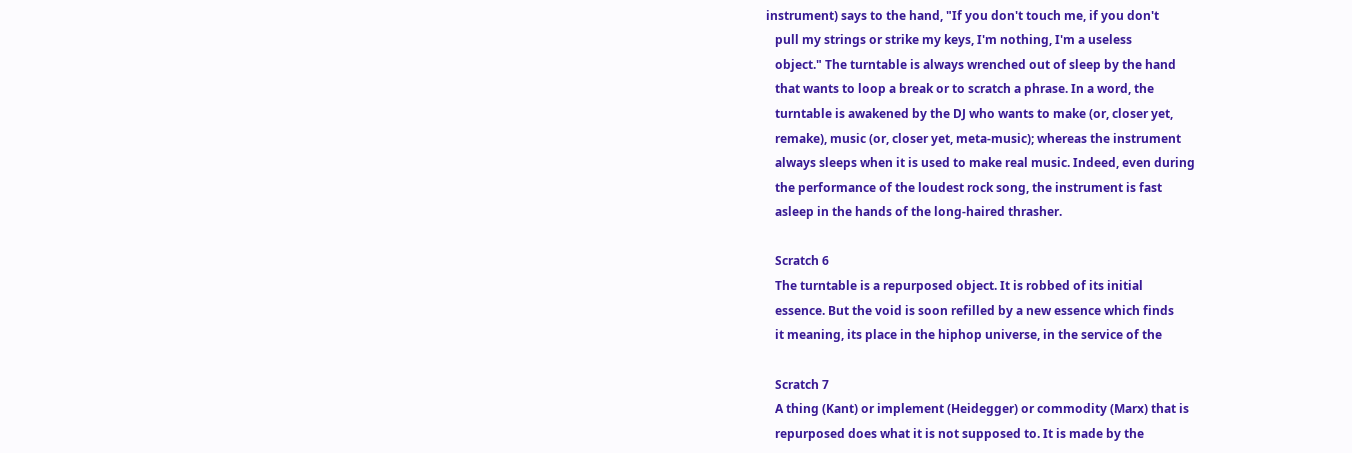instrument) says to the hand, "If you don't touch me, if you don't
   pull my strings or strike my keys, I'm nothing, I'm a useless
   object." The turntable is always wrenched out of sleep by the hand
   that wants to loop a break or to scratch a phrase. In a word, the
   turntable is awakened by the DJ who wants to make (or, closer yet,
   remake), music (or, closer yet, meta-music); whereas the instrument
   always sleeps when it is used to make real music. Indeed, even during
   the performance of the loudest rock song, the instrument is fast
   asleep in the hands of the long-haired thrasher.

   Scratch 6
   The turntable is a repurposed object. It is robbed of its initial
   essence. But the void is soon refilled by a new essence which finds
   it meaning, its place in the hiphop universe, in the service of the

   Scratch 7
   A thing (Kant) or implement (Heidegger) or commodity (Marx) that is
   repurposed does what it is not supposed to. It is made by the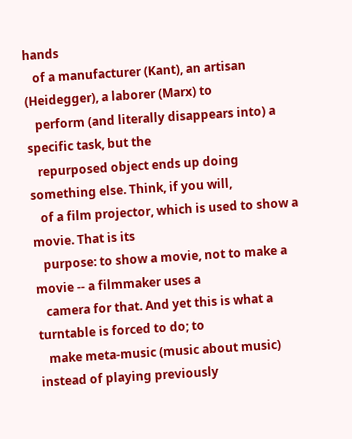hands
   of a manufacturer (Kant), an artisan (Heidegger), a laborer (Marx) to
   perform (and literally disappears into) a specific task, but the
   repurposed object ends up doing something else. Think, if you will,
   of a film projector, which is used to show a movie. That is its
   purpose: to show a movie, not to make a movie -- a filmmaker uses a
   camera for that. And yet this is what a turntable is forced to do; to
   make meta-music (music about music) instead of playing previously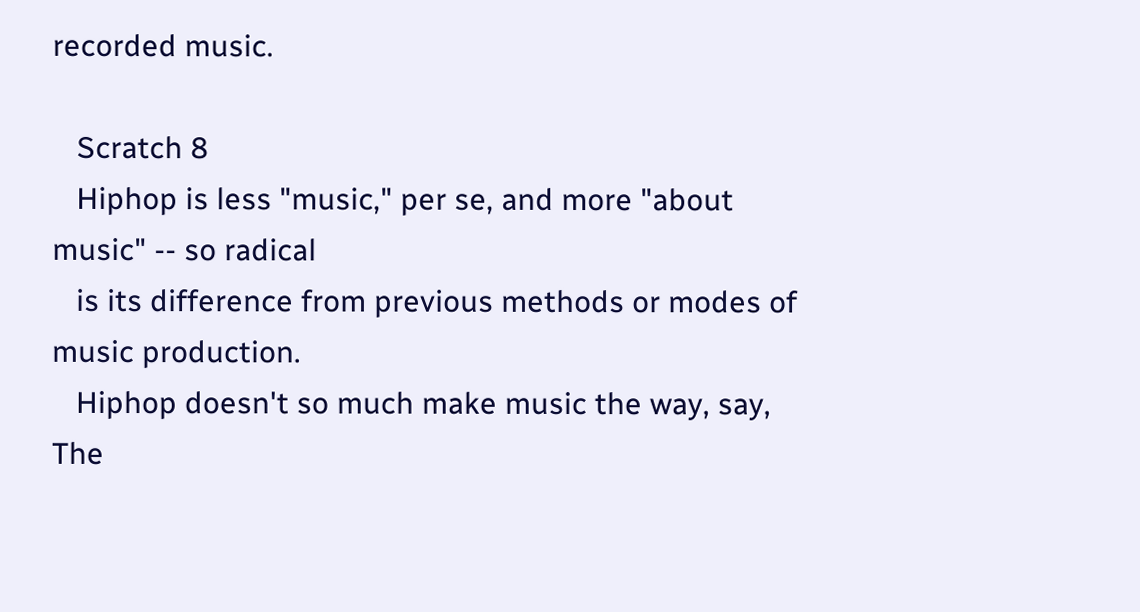recorded music.

   Scratch 8
   Hiphop is less "music," per se, and more "about music" -- so radical
   is its difference from previous methods or modes of music production.
   Hiphop doesn't so much make music the way, say, The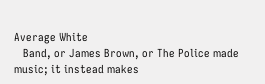Average White
   Band, or James Brown, or The Police made music; it instead makes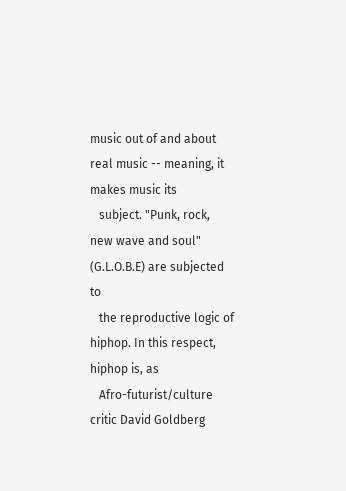music out of and about real music -- meaning, it makes music its
   subject. "Punk, rock, new wave and soul" (G.L.O.B.E) are subjected to
   the reproductive logic of hiphop. In this respect, hiphop is, as
   Afro-futurist/culture critic David Goldberg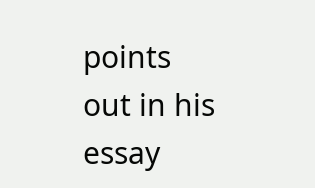points out in his essay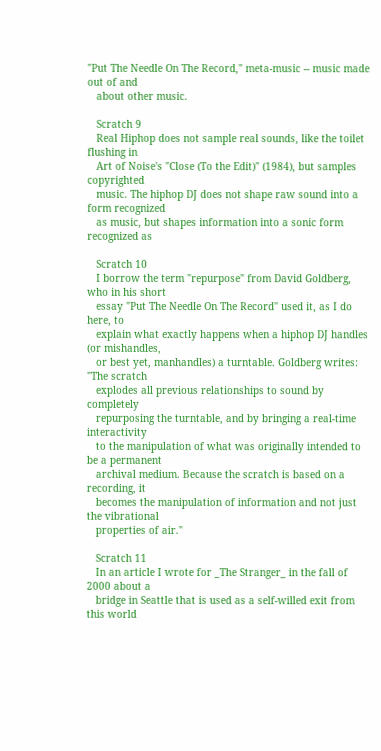"Put The Needle On The Record," meta-music -- music made out of and
   about other music.

   Scratch 9
   Real Hiphop does not sample real sounds, like the toilet flushing in
   Art of Noise's "Close (To the Edit)" (1984), but samples copyrighted
   music. The hiphop DJ does not shape raw sound into a form recognized
   as music, but shapes information into a sonic form recognized as

   Scratch 10
   I borrow the term "repurpose" from David Goldberg, who in his short
   essay "Put The Needle On The Record" used it, as I do here, to
   explain what exactly happens when a hiphop DJ handles (or mishandles,
   or best yet, manhandles) a turntable. Goldberg writes: "The scratch
   explodes all previous relationships to sound by completely
   repurposing the turntable, and by bringing a real-time interactivity
   to the manipulation of what was originally intended to be a permanent
   archival medium. Because the scratch is based on a recording, it
   becomes the manipulation of information and not just the vibrational
   properties of air."

   Scratch 11
   In an article I wrote for _The Stranger_ in the fall of 2000 about a
   bridge in Seattle that is used as a self-willed exit from this world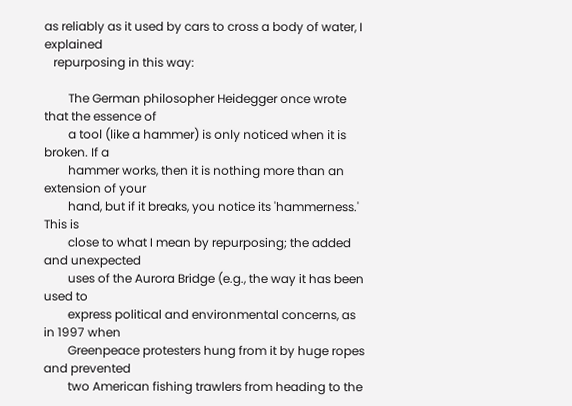as reliably as it used by cars to cross a body of water, I explained
   repurposing in this way:

        The German philosopher Heidegger once wrote that the essence of
        a tool (like a hammer) is only noticed when it is broken. If a
        hammer works, then it is nothing more than an extension of your
        hand, but if it breaks, you notice its 'hammerness.' This is
        close to what I mean by repurposing; the added and unexpected
        uses of the Aurora Bridge (e.g., the way it has been used to
        express political and environmental concerns, as in 1997 when
        Greenpeace protesters hung from it by huge ropes and prevented
        two American fishing trawlers from heading to the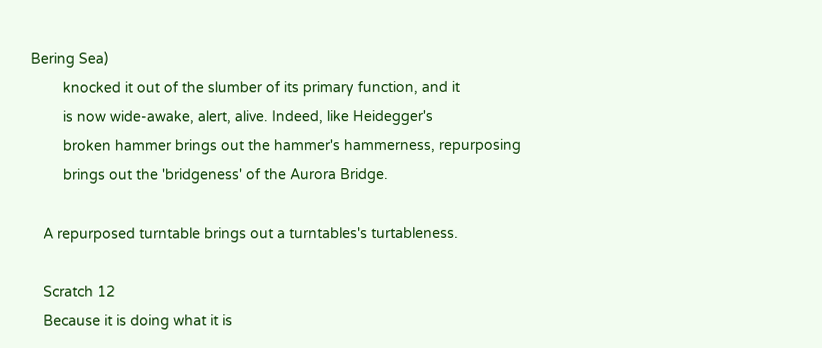Bering Sea)
        knocked it out of the slumber of its primary function, and it
        is now wide-awake, alert, alive. Indeed, like Heidegger's
        broken hammer brings out the hammer's hammerness, repurposing
        brings out the 'bridgeness' of the Aurora Bridge.

   A repurposed turntable brings out a turntables's turtableness.

   Scratch 12
   Because it is doing what it is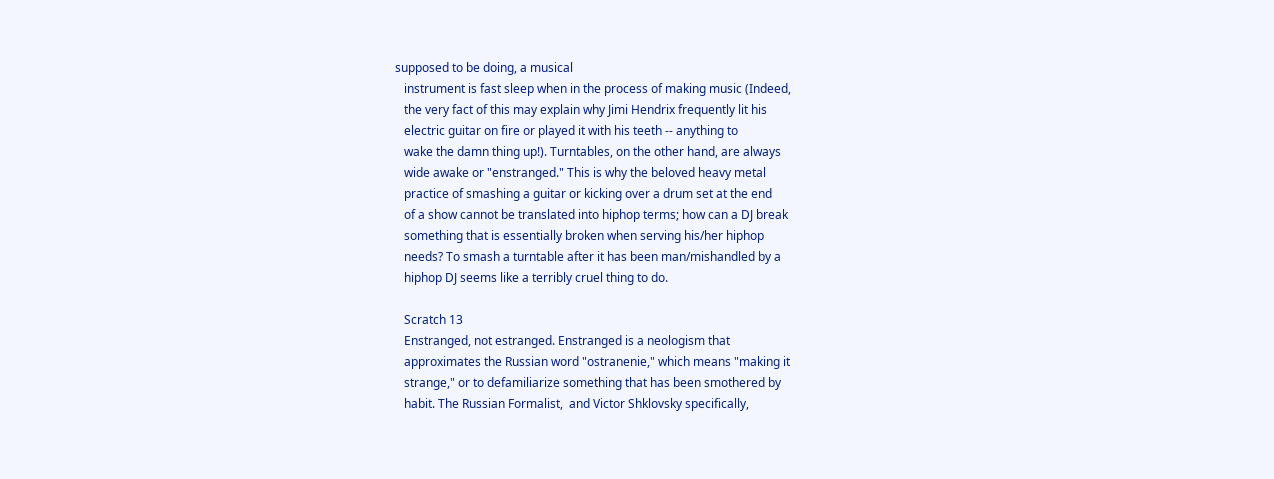supposed to be doing, a musical
   instrument is fast sleep when in the process of making music (Indeed,
   the very fact of this may explain why Jimi Hendrix frequently lit his
   electric guitar on fire or played it with his teeth -- anything to
   wake the damn thing up!). Turntables, on the other hand, are always
   wide awake or "enstranged." This is why the beloved heavy metal
   practice of smashing a guitar or kicking over a drum set at the end
   of a show cannot be translated into hiphop terms; how can a DJ break
   something that is essentially broken when serving his/her hiphop
   needs? To smash a turntable after it has been man/mishandled by a
   hiphop DJ seems like a terribly cruel thing to do.

   Scratch 13
   Enstranged, not estranged. Enstranged is a neologism that
   approximates the Russian word "ostranenie," which means "making it
   strange," or to defamiliarize something that has been smothered by
   habit. The Russian Formalist,  and Victor Shklovsky specifically,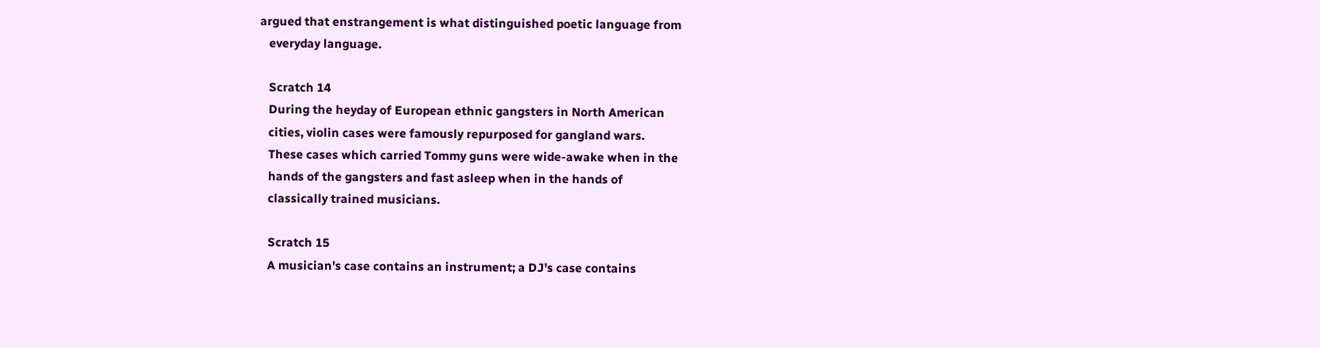argued that enstrangement is what distinguished poetic language from
   everyday language.

   Scratch 14
   During the heyday of European ethnic gangsters in North American
   cities, violin cases were famously repurposed for gangland wars.
   These cases which carried Tommy guns were wide-awake when in the
   hands of the gangsters and fast asleep when in the hands of
   classically trained musicians.

   Scratch 15
   A musician's case contains an instrument; a DJ's case contains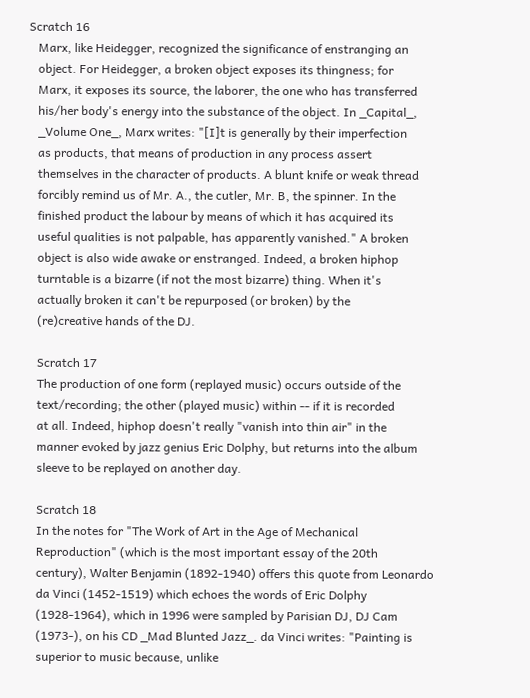Scratch 16
   Marx, like Heidegger, recognized the significance of enstranging an
   object. For Heidegger, a broken object exposes its thingness; for
   Marx, it exposes its source, the laborer, the one who has transferred
   his/her body's energy into the substance of the object. In _Capital_,
   _Volume One_, Marx writes: "[I]t is generally by their imperfection
   as products, that means of production in any process assert
   themselves in the character of products. A blunt knife or weak thread
   forcibly remind us of Mr. A., the cutler, Mr. B, the spinner. In the
   finished product the labour by means of which it has acquired its
   useful qualities is not palpable, has apparently vanished." A broken
   object is also wide awake or enstranged. Indeed, a broken hiphop
   turntable is a bizarre (if not the most bizarre) thing. When it's
   actually broken it can't be repurposed (or broken) by the
   (re)creative hands of the DJ.

   Scratch 17
   The production of one form (replayed music) occurs outside of the
   text/recording; the other (played music) within -- if it is recorded
   at all. Indeed, hiphop doesn't really "vanish into thin air" in the
   manner evoked by jazz genius Eric Dolphy, but returns into the album
   sleeve to be replayed on another day.

   Scratch 18
   In the notes for "The Work of Art in the Age of Mechanical
   Reproduction" (which is the most important essay of the 20th
   century), Walter Benjamin (1892-1940) offers this quote from Leonardo
   da Vinci (1452-1519) which echoes the words of Eric Dolphy
   (1928-1964), which in 1996 were sampled by Parisian DJ, DJ Cam
   (1973-), on his CD _Mad Blunted Jazz_. da Vinci writes: "Painting is
   superior to music because, unlike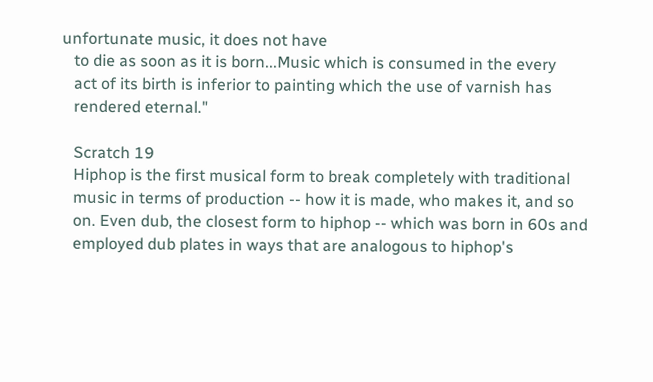unfortunate music, it does not have
   to die as soon as it is born...Music which is consumed in the every
   act of its birth is inferior to painting which the use of varnish has
   rendered eternal."

   Scratch 19
   Hiphop is the first musical form to break completely with traditional
   music in terms of production -- how it is made, who makes it, and so
   on. Even dub, the closest form to hiphop -- which was born in 60s and
   employed dub plates in ways that are analogous to hiphop's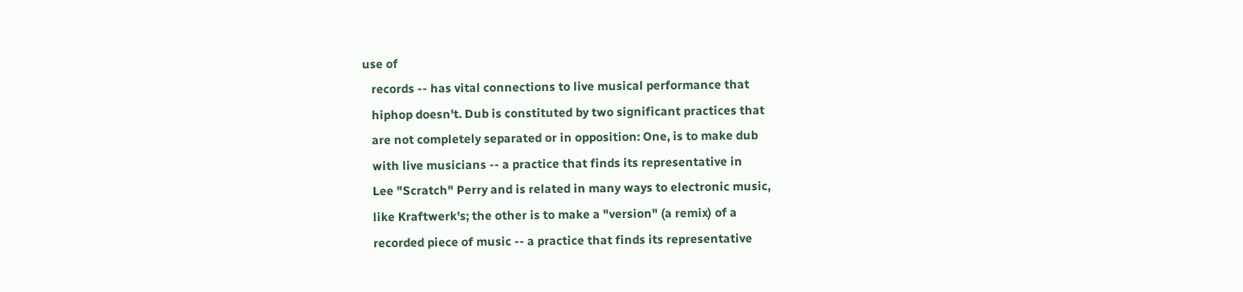use of
   records -- has vital connections to live musical performance that
   hiphop doesn't. Dub is constituted by two significant practices that
   are not completely separated or in opposition: One, is to make dub
   with live musicians -- a practice that finds its representative in
   Lee "Scratch" Perry and is related in many ways to electronic music,
   like Kraftwerk's; the other is to make a "version" (a remix) of a
   recorded piece of music -- a practice that finds its representative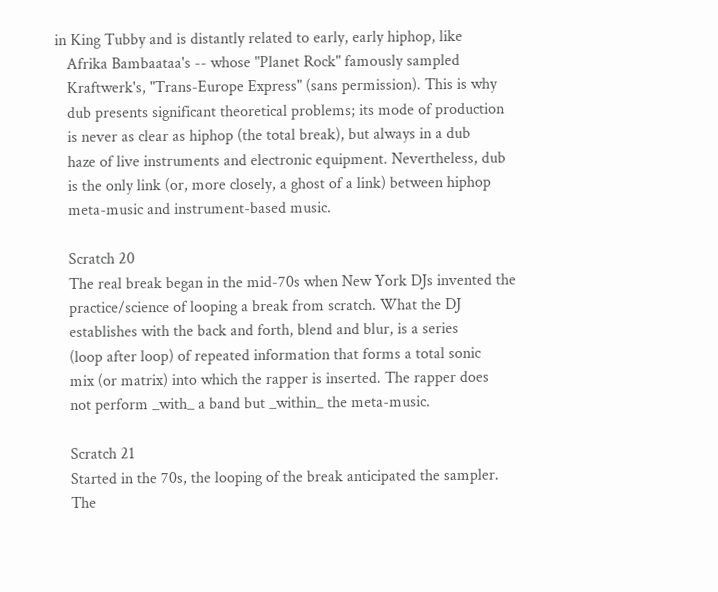in King Tubby and is distantly related to early, early hiphop, like
   Afrika Bambaataa's -- whose "Planet Rock" famously sampled
   Kraftwerk's, "Trans-Europe Express" (sans permission). This is why
   dub presents significant theoretical problems; its mode of production
   is never as clear as hiphop (the total break), but always in a dub
   haze of live instruments and electronic equipment. Nevertheless, dub
   is the only link (or, more closely, a ghost of a link) between hiphop
   meta-music and instrument-based music.

   Scratch 20
   The real break began in the mid-70s when New York DJs invented the
   practice/science of looping a break from scratch. What the DJ
   establishes with the back and forth, blend and blur, is a series
   (loop after loop) of repeated information that forms a total sonic
   mix (or matrix) into which the rapper is inserted. The rapper does
   not perform _with_ a band but _within_ the meta-music.

   Scratch 21
   Started in the 70s, the looping of the break anticipated the sampler.
   The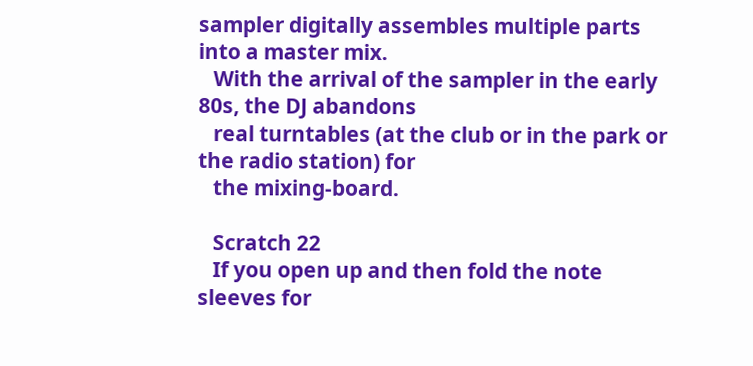sampler digitally assembles multiple parts into a master mix.
   With the arrival of the sampler in the early 80s, the DJ abandons
   real turntables (at the club or in the park or the radio station) for
   the mixing-board.

   Scratch 22
   If you open up and then fold the note sleeves for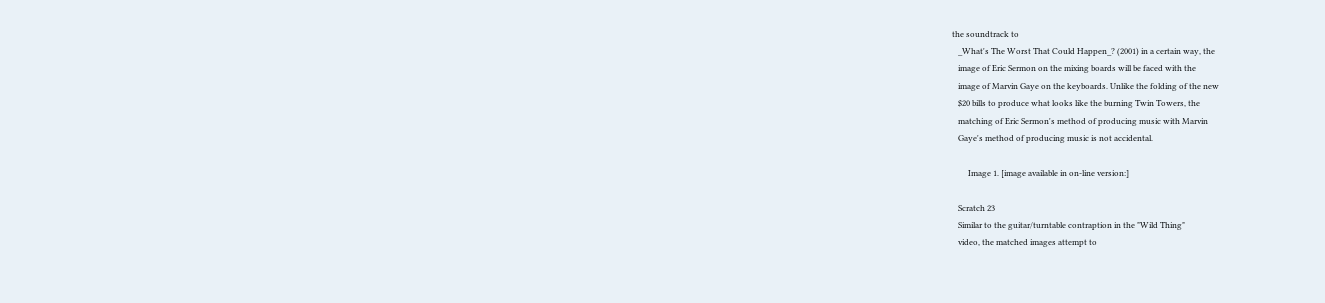the soundtrack to
   _What's The Worst That Could Happen_? (2001) in a certain way, the
   image of Eric Sermon on the mixing boards will be faced with the
   image of Marvin Gaye on the keyboards. Unlike the folding of the new
   $20 bills to produce what looks like the burning Twin Towers, the
   matching of Eric Sermon's method of producing music with Marvin
   Gaye's method of producing music is not accidental.

        Image 1. [image available in on-line version:]

   Scratch 23
   Similar to the guitar/turntable contraption in the "Wild Thing"
   video, the matched images attempt to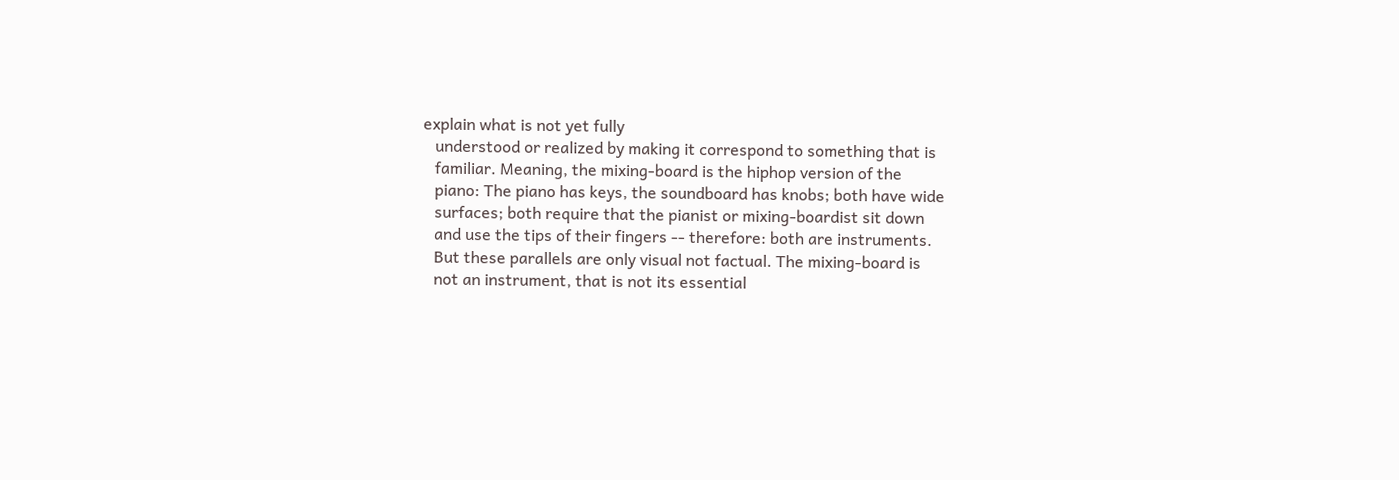explain what is not yet fully
   understood or realized by making it correspond to something that is
   familiar. Meaning, the mixing-board is the hiphop version of the
   piano: The piano has keys, the soundboard has knobs; both have wide
   surfaces; both require that the pianist or mixing-boardist sit down
   and use the tips of their fingers -- therefore: both are instruments.
   But these parallels are only visual not factual. The mixing-board is
   not an instrument, that is not its essential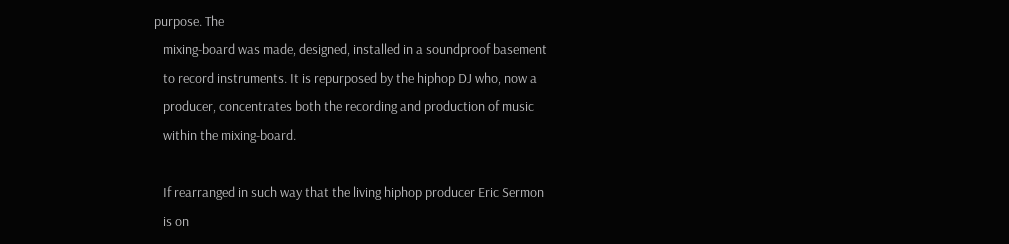purpose. The
   mixing-board was made, designed, installed in a soundproof basement
   to record instruments. It is repurposed by the hiphop DJ who, now a
   producer, concentrates both the recording and production of music
   within the mixing-board.

   If rearranged in such way that the living hiphop producer Eric Sermon
   is on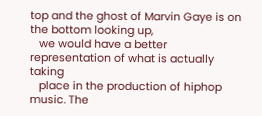top and the ghost of Marvin Gaye is on the bottom looking up,
   we would have a better representation of what is actually taking
   place in the production of hiphop music. The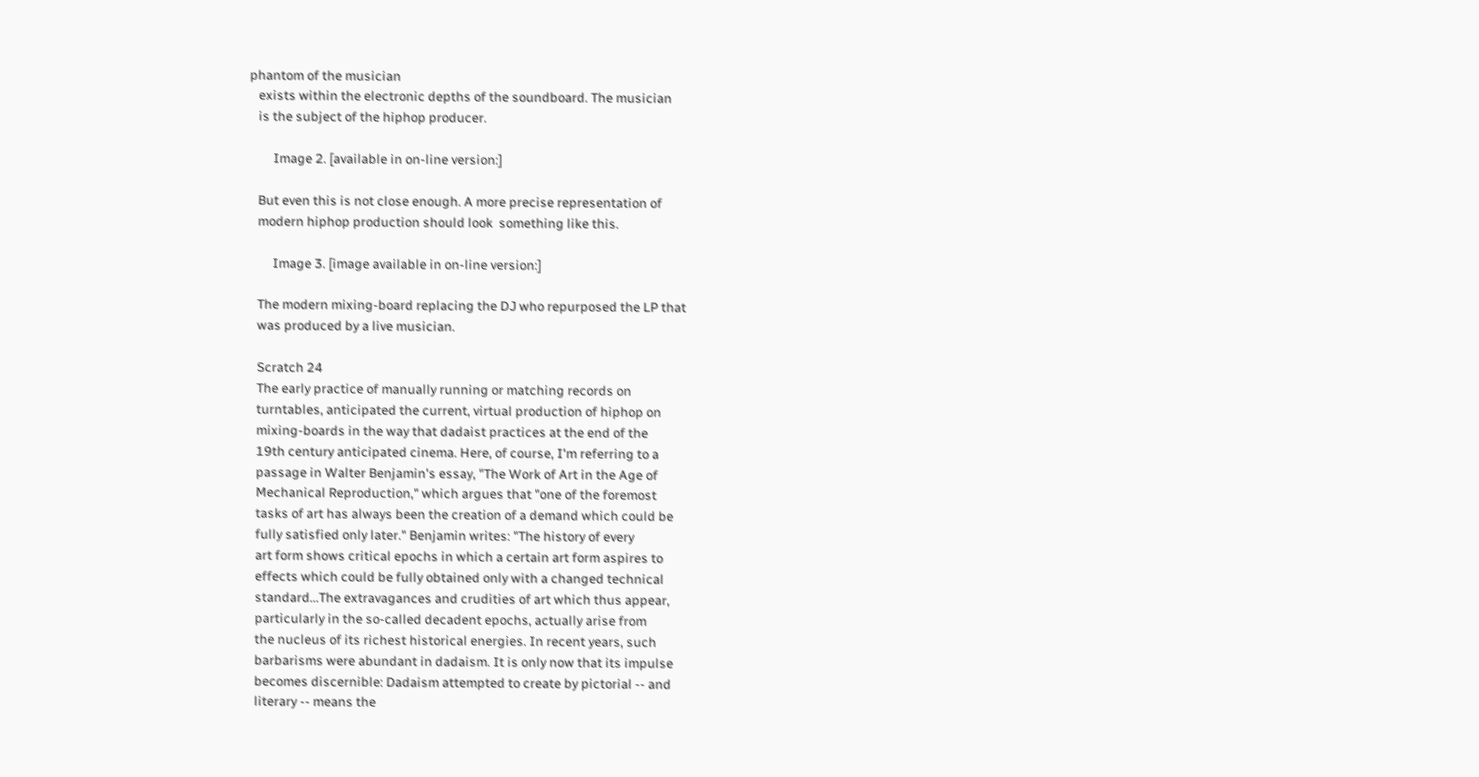phantom of the musician
   exists within the electronic depths of the soundboard. The musician
   is the subject of the hiphop producer.

        Image 2. [available in on-line version:]

   But even this is not close enough. A more precise representation of
   modern hiphop production should look  something like this.

        Image 3. [image available in on-line version:]

   The modern mixing-board replacing the DJ who repurposed the LP that
   was produced by a live musician.

   Scratch 24
   The early practice of manually running or matching records on
   turntables, anticipated the current, virtual production of hiphop on
   mixing-boards in the way that dadaist practices at the end of the
   19th century anticipated cinema. Here, of course, I'm referring to a
   passage in Walter Benjamin's essay, "The Work of Art in the Age of
   Mechanical Reproduction," which argues that "one of the foremost
   tasks of art has always been the creation of a demand which could be
   fully satisfied only later." Benjamin writes: "The history of every
   art form shows critical epochs in which a certain art form aspires to
   effects which could be fully obtained only with a changed technical
   standard...The extravagances and crudities of art which thus appear,
   particularly in the so-called decadent epochs, actually arise from
   the nucleus of its richest historical energies. In recent years, such
   barbarisms were abundant in dadaism. It is only now that its impulse
   becomes discernible: Dadaism attempted to create by pictorial -- and
   literary -- means the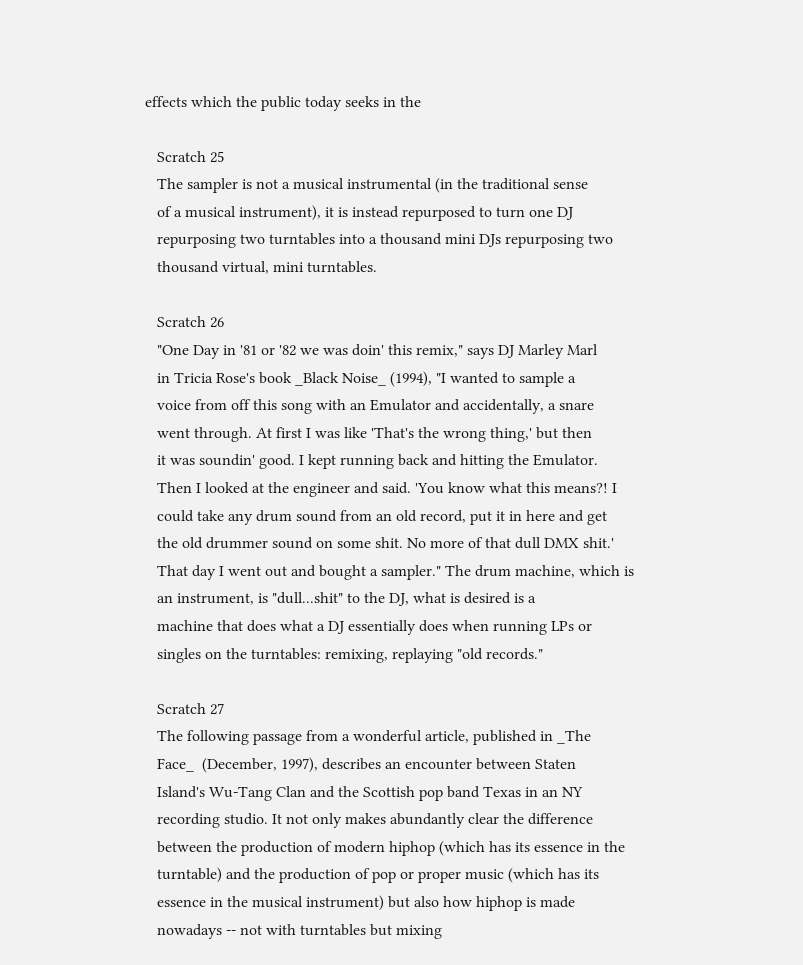effects which the public today seeks in the

   Scratch 25
   The sampler is not a musical instrumental (in the traditional sense
   of a musical instrument), it is instead repurposed to turn one DJ
   repurposing two turntables into a thousand mini DJs repurposing two
   thousand virtual, mini turntables.

   Scratch 26
   "One Day in '81 or '82 we was doin' this remix," says DJ Marley Marl
   in Tricia Rose's book _Black Noise_ (1994), "I wanted to sample a
   voice from off this song with an Emulator and accidentally, a snare
   went through. At first I was like 'That's the wrong thing,' but then
   it was soundin' good. I kept running back and hitting the Emulator.
   Then I looked at the engineer and said. 'You know what this means?! I
   could take any drum sound from an old record, put it in here and get
   the old drummer sound on some shit. No more of that dull DMX shit.'
   That day I went out and bought a sampler." The drum machine, which is
   an instrument, is "dull...shit" to the DJ, what is desired is a
   machine that does what a DJ essentially does when running LPs or
   singles on the turntables: remixing, replaying "old records."

   Scratch 27
   The following passage from a wonderful article, published in _The
   Face_  (December, 1997), describes an encounter between Staten
   Island's Wu-Tang Clan and the Scottish pop band Texas in an NY
   recording studio. It not only makes abundantly clear the difference
   between the production of modern hiphop (which has its essence in the
   turntable) and the production of pop or proper music (which has its
   essence in the musical instrument) but also how hiphop is made
   nowadays -- not with turntables but mixing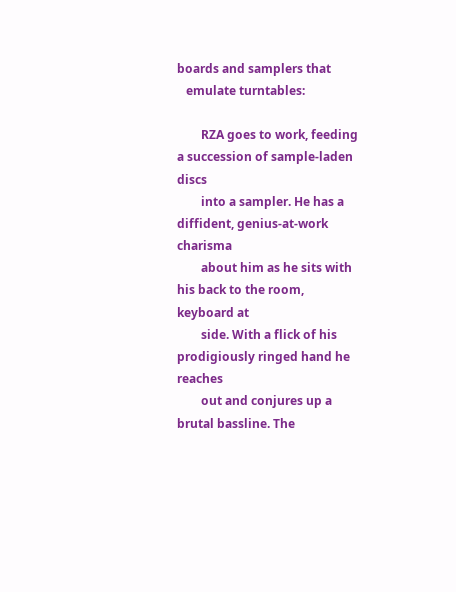boards and samplers that
   emulate turntables:

        RZA goes to work, feeding a succession of sample-laden discs
        into a sampler. He has a diffident, genius-at-work charisma
        about him as he sits with his back to the room, keyboard at
        side. With a flick of his prodigiously ringed hand he reaches
        out and conjures up a brutal bassline. The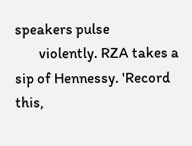speakers pulse
        violently. RZA takes a sip of Hennessy. 'Record this,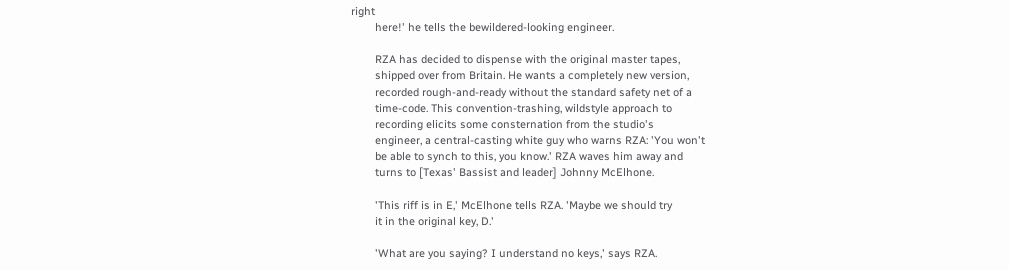right
        here!' he tells the bewildered-looking engineer.

        RZA has decided to dispense with the original master tapes,
        shipped over from Britain. He wants a completely new version,
        recorded rough-and-ready without the standard safety net of a
        time-code. This convention-trashing, wildstyle approach to
        recording elicits some consternation from the studio's
        engineer, a central-casting white guy who warns RZA: 'You won't
        be able to synch to this, you know.' RZA waves him away and
        turns to [Texas' Bassist and leader] Johnny McElhone.

        'This riff is in E,' McElhone tells RZA. 'Maybe we should try
        it in the original key, D.'

        'What are you saying? I understand no keys,' says RZA.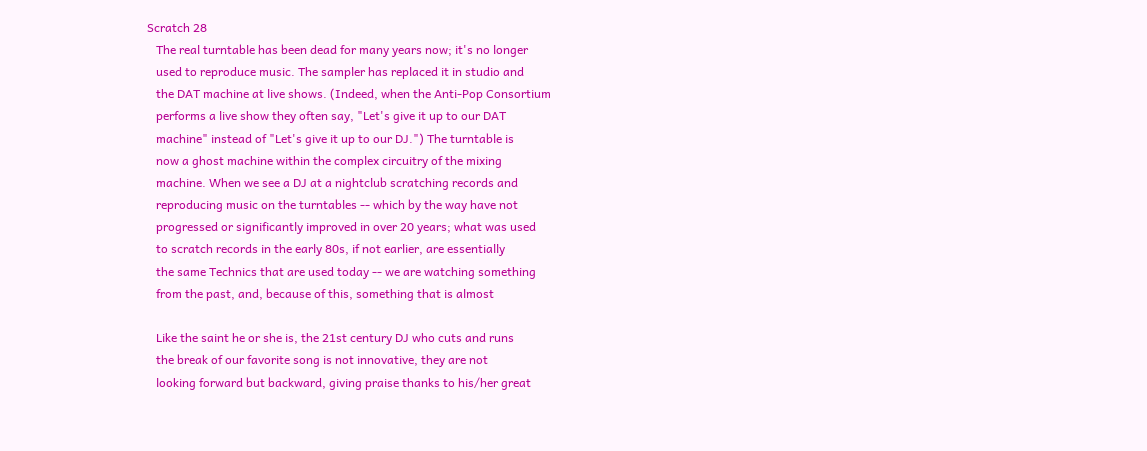Scratch 28
   The real turntable has been dead for many years now; it's no longer
   used to reproduce music. The sampler has replaced it in studio and
   the DAT machine at live shows. (Indeed, when the Anti-Pop Consortium
   performs a live show they often say, "Let's give it up to our DAT
   machine" instead of "Let's give it up to our DJ.") The turntable is
   now a ghost machine within the complex circuitry of the mixing
   machine. When we see a DJ at a nightclub scratching records and
   reproducing music on the turntables -- which by the way have not
   progressed or significantly improved in over 20 years; what was used
   to scratch records in the early 80s, if not earlier, are essentially
   the same Technics that are used today -- we are watching something
   from the past, and, because of this, something that is almost

   Like the saint he or she is, the 21st century DJ who cuts and runs
   the break of our favorite song is not innovative, they are not
   looking forward but backward, giving praise thanks to his/her great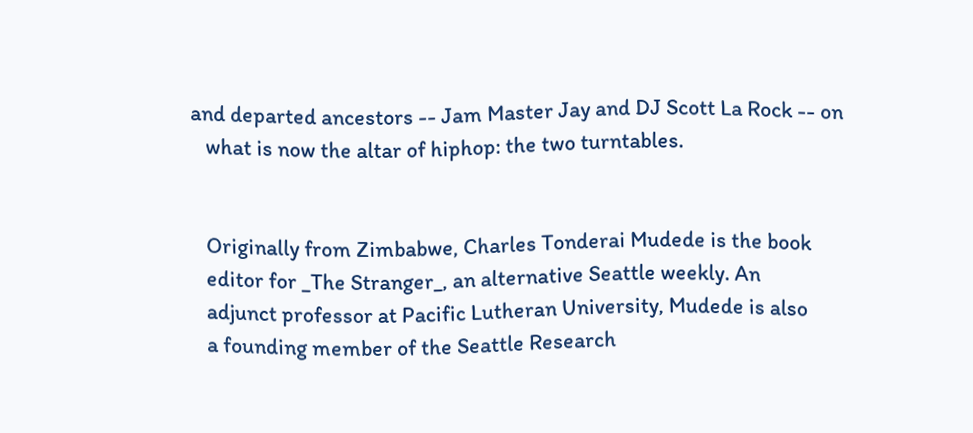and departed ancestors -- Jam Master Jay and DJ Scott La Rock -- on
   what is now the altar of hiphop: the two turntables.


   Originally from Zimbabwe, Charles Tonderai Mudede is the book
   editor for _The Stranger_, an alternative Seattle weekly. An
   adjunct professor at Pacific Lutheran University, Mudede is also
   a founding member of the Seattle Research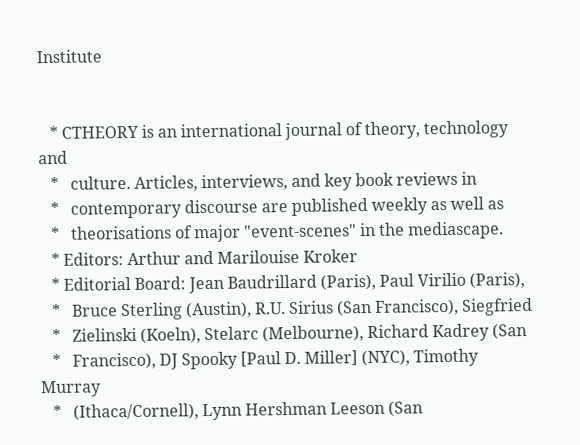Institute


   * CTHEORY is an international journal of theory, technology and
   *   culture. Articles, interviews, and key book reviews in
   *   contemporary discourse are published weekly as well as
   *   theorisations of major "event-scenes" in the mediascape.
   * Editors: Arthur and Marilouise Kroker
   * Editorial Board: Jean Baudrillard (Paris), Paul Virilio (Paris),
   *   Bruce Sterling (Austin), R.U. Sirius (San Francisco), Siegfried
   *   Zielinski (Koeln), Stelarc (Melbourne), Richard Kadrey (San
   *   Francisco), DJ Spooky [Paul D. Miller] (NYC), Timothy Murray
   *   (Ithaca/Cornell), Lynn Hershman Leeson (San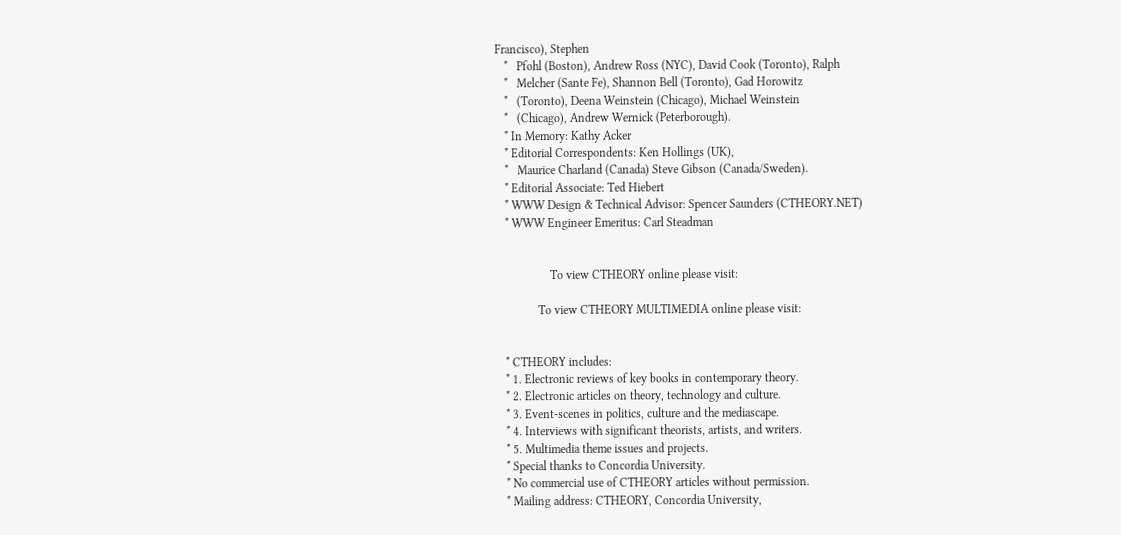Francisco), Stephen
   *   Pfohl (Boston), Andrew Ross (NYC), David Cook (Toronto), Ralph
   *   Melcher (Sante Fe), Shannon Bell (Toronto), Gad Horowitz
   *   (Toronto), Deena Weinstein (Chicago), Michael Weinstein
   *   (Chicago), Andrew Wernick (Peterborough).
   * In Memory: Kathy Acker
   * Editorial Correspondents: Ken Hollings (UK),
   *   Maurice Charland (Canada) Steve Gibson (Canada/Sweden).
   * Editorial Associate: Ted Hiebert
   * WWW Design & Technical Advisor: Spencer Saunders (CTHEORY.NET)
   * WWW Engineer Emeritus: Carl Steadman


                  To view CTHEORY online please visit:

              To view CTHEORY MULTIMEDIA online please visit:


   * CTHEORY includes:
   * 1. Electronic reviews of key books in contemporary theory.
   * 2. Electronic articles on theory, technology and culture.
   * 3. Event-scenes in politics, culture and the mediascape.
   * 4. Interviews with significant theorists, artists, and writers.
   * 5. Multimedia theme issues and projects.
   * Special thanks to Concordia University.
   * No commercial use of CTHEORY articles without permission.
   * Mailing address: CTHEORY, Concordia University,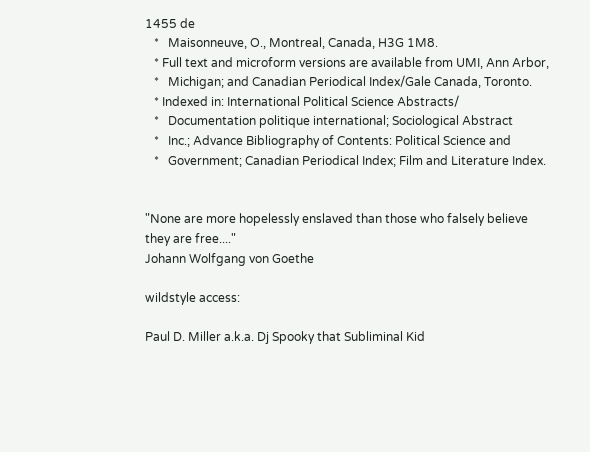1455 de
   *   Maisonneuve, O., Montreal, Canada, H3G 1M8.
   * Full text and microform versions are available from UMI, Ann Arbor,
   *   Michigan; and Canadian Periodical Index/Gale Canada, Toronto.
   * Indexed in: International Political Science Abstracts/
   *   Documentation politique international; Sociological Abstract
   *   Inc.; Advance Bibliography of Contents: Political Science and
   *   Government; Canadian Periodical Index; Film and Literature Index.


"None are more hopelessly enslaved than those who falsely believe
they are free...."
Johann Wolfgang von Goethe

wildstyle access:

Paul D. Miller a.k.a. Dj Spooky that Subliminal Kid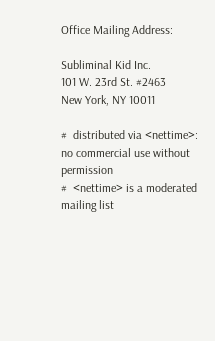Office Mailing Address:

Subliminal Kid Inc.
101 W. 23rd St. #2463
New York, NY 10011

#  distributed via <nettime>: no commercial use without permission
#  <nettime> is a moderated mailing list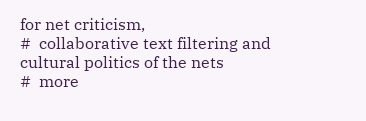for net criticism,
#  collaborative text filtering and cultural politics of the nets
#  more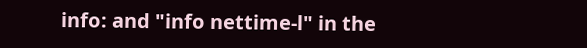info: and "info nettime-l" in the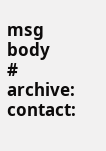msg body
#  archive: contact: